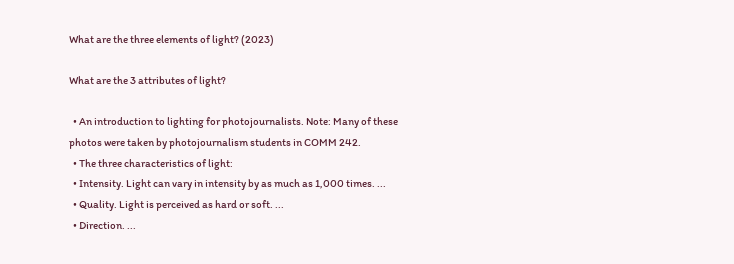What are the three elements of light? (2023)

What are the 3 attributes of light?

  • An introduction to lighting for photojournalists. Note: Many of these photos were taken by photojournalism students in COMM 242.
  • The three characteristics of light:
  • Intensity. Light can vary in intensity by as much as 1,000 times. ...
  • Quality. Light is perceived as hard or soft. ...
  • Direction. ...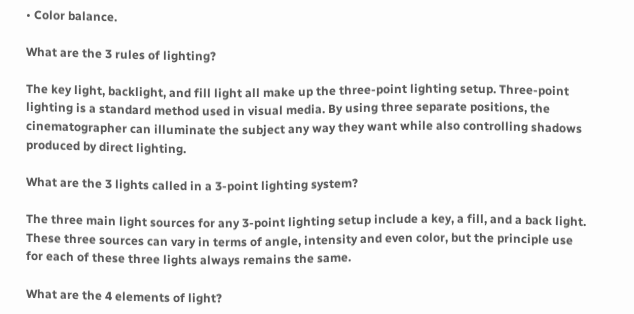• Color balance.

What are the 3 rules of lighting?

The key light, backlight, and fill light all make up the three-point lighting setup. Three-point lighting is a standard method used in visual media. By using three separate positions, the cinematographer can illuminate the subject any way they want while also controlling shadows produced by direct lighting.

What are the 3 lights called in a 3-point lighting system?

The three main light sources for any 3-point lighting setup include a key, a fill, and a back light. These three sources can vary in terms of angle, intensity and even color, but the principle use for each of these three lights always remains the same.

What are the 4 elements of light?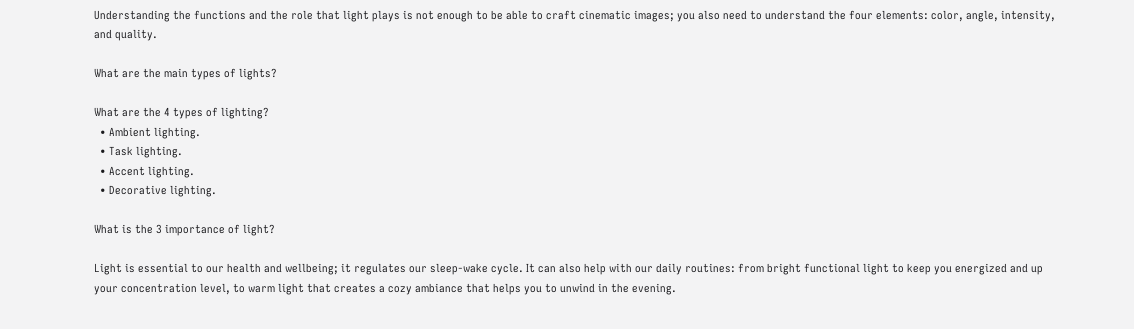Understanding the functions and the role that light plays is not enough to be able to craft cinematic images; you also need to understand the four elements: color, angle, intensity, and quality.

What are the main types of lights?

What are the 4 types of lighting?
  • Ambient lighting.
  • Task lighting.
  • Accent lighting.
  • Decorative lighting.

What is the 3 importance of light?

Light is essential to our health and wellbeing; it regulates our sleep-wake cycle. It can also help with our daily routines: from bright functional light to keep you energized and up your concentration level, to warm light that creates a cozy ambiance that helps you to unwind in the evening.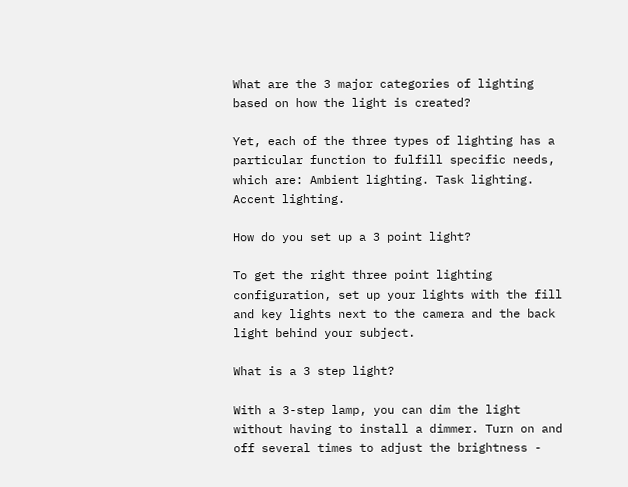What are the 3 major categories of lighting based on how the light is created?

Yet, each of the three types of lighting has a particular function to fulfill specific needs, which are: Ambient lighting. Task lighting. Accent lighting.

How do you set up a 3 point light?

To get the right three point lighting configuration, set up your lights with the fill and key lights next to the camera and the back light behind your subject.

What is a 3 step light?

With a 3-step lamp, you can dim the light without having to install a dimmer. Turn on and off several times to adjust the brightness -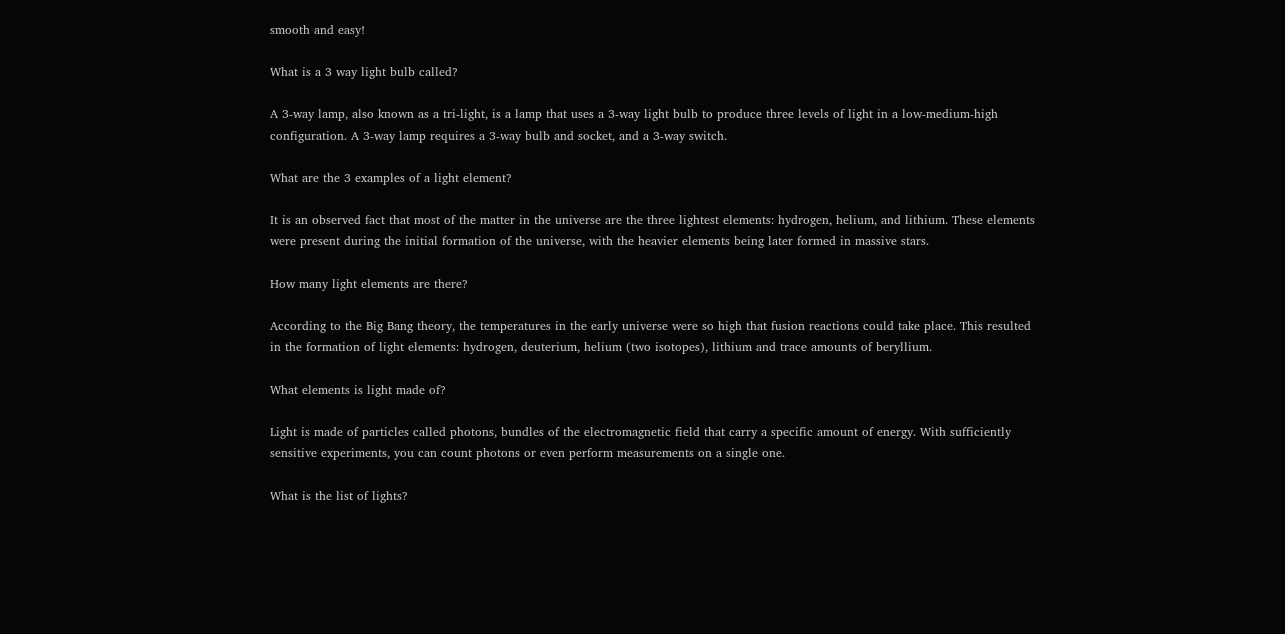smooth and easy!

What is a 3 way light bulb called?

A 3-way lamp, also known as a tri-light, is a lamp that uses a 3-way light bulb to produce three levels of light in a low-medium-high configuration. A 3-way lamp requires a 3-way bulb and socket, and a 3-way switch.

What are the 3 examples of a light element?

It is an observed fact that most of the matter in the universe are the three lightest elements: hydrogen, helium, and lithium. These elements were present during the initial formation of the universe, with the heavier elements being later formed in massive stars.

How many light elements are there?

According to the Big Bang theory, the temperatures in the early universe were so high that fusion reactions could take place. This resulted in the formation of light elements: hydrogen, deuterium, helium (two isotopes), lithium and trace amounts of beryllium.

What elements is light made of?

Light is made of particles called photons, bundles of the electromagnetic field that carry a specific amount of energy. With sufficiently sensitive experiments, you can count photons or even perform measurements on a single one.

What is the list of lights?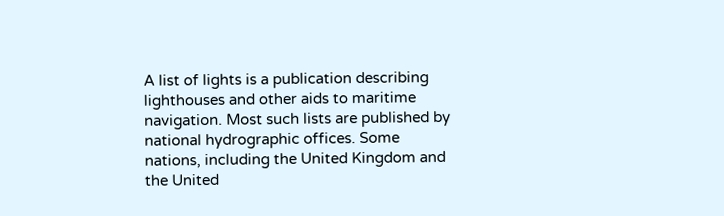A list of lights is a publication describing lighthouses and other aids to maritime navigation. Most such lists are published by national hydrographic offices. Some nations, including the United Kingdom and the United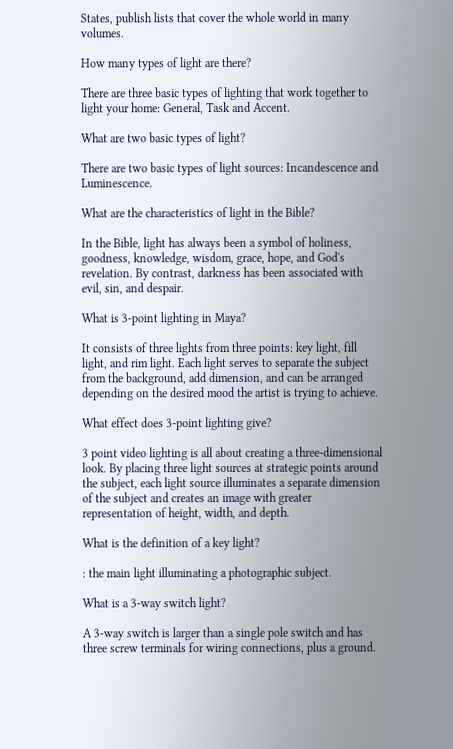States, publish lists that cover the whole world in many volumes.

How many types of light are there?

There are three basic types of lighting that work together to light your home: General, Task and Accent.

What are two basic types of light?

There are two basic types of light sources: Incandescence and Luminescence.

What are the characteristics of light in the Bible?

In the Bible, light has always been a symbol of holiness, goodness, knowledge, wisdom, grace, hope, and God's revelation. By contrast, darkness has been associated with evil, sin, and despair.

What is 3-point lighting in Maya?

It consists of three lights from three points: key light, fill light, and rim light. Each light serves to separate the subject from the background, add dimension, and can be arranged depending on the desired mood the artist is trying to achieve.

What effect does 3-point lighting give?

3 point video lighting is all about creating a three-dimensional look. By placing three light sources at strategic points around the subject, each light source illuminates a separate dimension of the subject and creates an image with greater representation of height, width, and depth.

What is the definition of a key light?

: the main light illuminating a photographic subject.

What is a 3-way switch light?

A 3-way switch is larger than a single pole switch and has three screw terminals for wiring connections, plus a ground.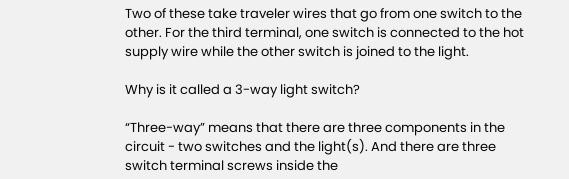Two of these take traveler wires that go from one switch to the other. For the third terminal, one switch is connected to the hot supply wire while the other switch is joined to the light.

Why is it called a 3-way light switch?

“Three-way” means that there are three components in the circuit - two switches and the light(s). And there are three switch terminal screws inside the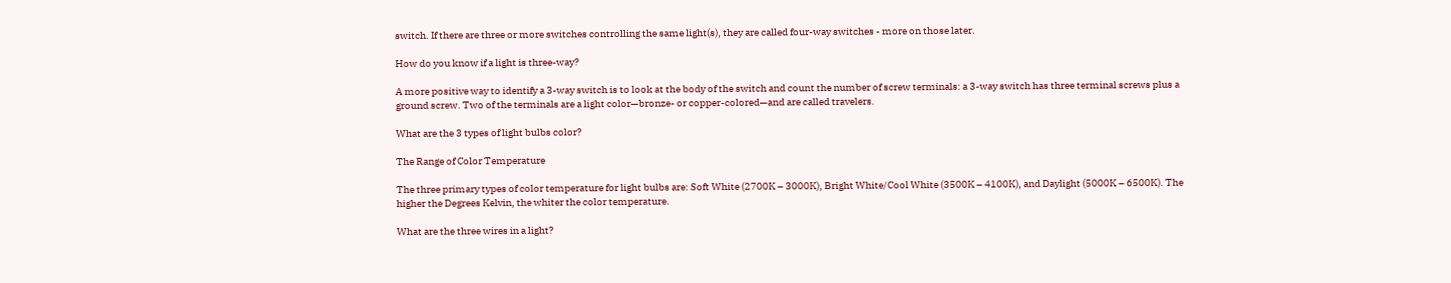switch. If there are three or more switches controlling the same light(s), they are called four-way switches - more on those later.

How do you know if a light is three-way?

A more positive way to identify a 3-way switch is to look at the body of the switch and count the number of screw terminals: a 3-way switch has three terminal screws plus a ground screw. Two of the terminals are a light color—bronze- or copper-colored—and are called travelers.

What are the 3 types of light bulbs color?

The Range of Color Temperature

The three primary types of color temperature for light bulbs are: Soft White (2700K – 3000K), Bright White/Cool White (3500K – 4100K), and Daylight (5000K – 6500K). The higher the Degrees Kelvin, the whiter the color temperature.

What are the three wires in a light?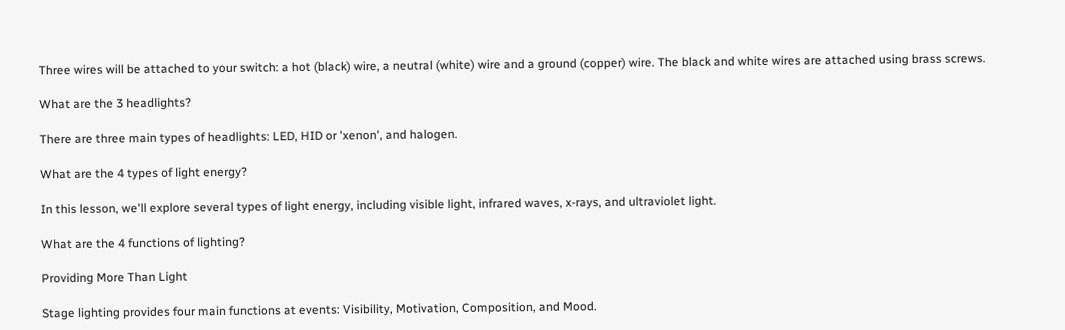Three wires will be attached to your switch: a hot (black) wire, a neutral (white) wire and a ground (copper) wire. The black and white wires are attached using brass screws.

What are the 3 headlights?

There are three main types of headlights: LED, HID or 'xenon', and halogen.

What are the 4 types of light energy?

In this lesson, we'll explore several types of light energy, including visible light, infrared waves, x-rays, and ultraviolet light.

What are the 4 functions of lighting?

Providing More Than Light

Stage lighting provides four main functions at events: Visibility, Motivation, Composition, and Mood.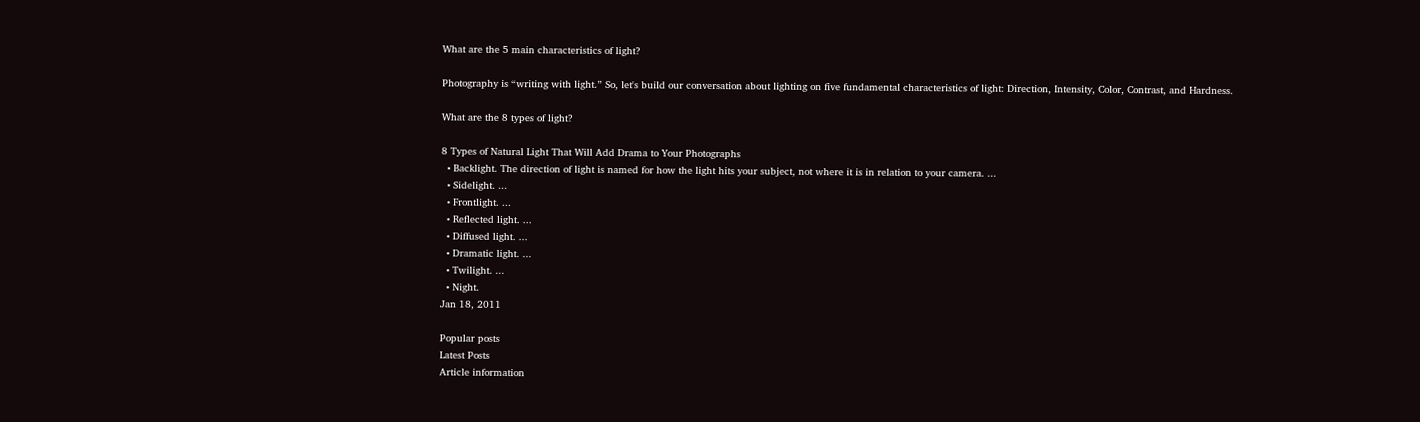What are the 5 main characteristics of light?

Photography is “writing with light.” So, let's build our conversation about lighting on five fundamental characteristics of light: Direction, Intensity, Color, Contrast, and Hardness.

What are the 8 types of light?

8 Types of Natural Light That Will Add Drama to Your Photographs
  • Backlight. The direction of light is named for how the light hits your subject, not where it is in relation to your camera. ...
  • Sidelight. ...
  • Frontlight. ...
  • Reflected light. ...
  • Diffused light. ...
  • Dramatic light. ...
  • Twilight. ...
  • Night.
Jan 18, 2011

Popular posts
Latest Posts
Article information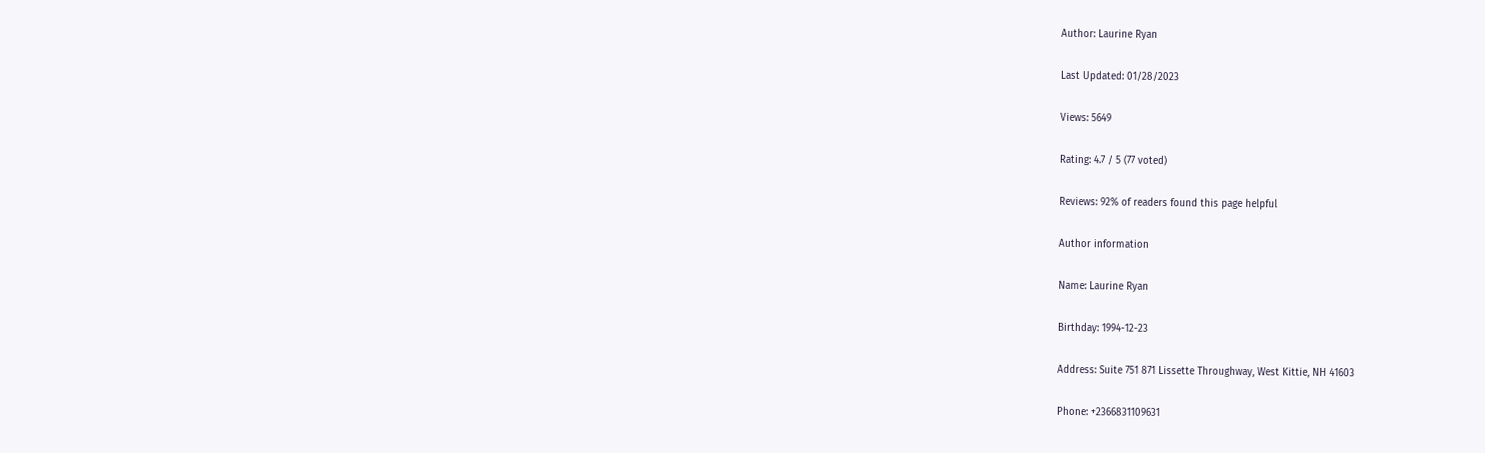Author: Laurine Ryan

Last Updated: 01/28/2023

Views: 5649

Rating: 4.7 / 5 (77 voted)

Reviews: 92% of readers found this page helpful

Author information

Name: Laurine Ryan

Birthday: 1994-12-23

Address: Suite 751 871 Lissette Throughway, West Kittie, NH 41603

Phone: +2366831109631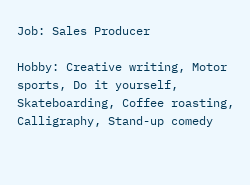Job: Sales Producer

Hobby: Creative writing, Motor sports, Do it yourself, Skateboarding, Coffee roasting, Calligraphy, Stand-up comedy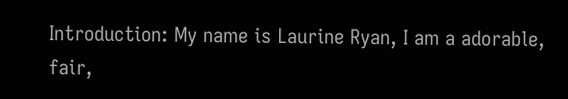Introduction: My name is Laurine Ryan, I am a adorable, fair,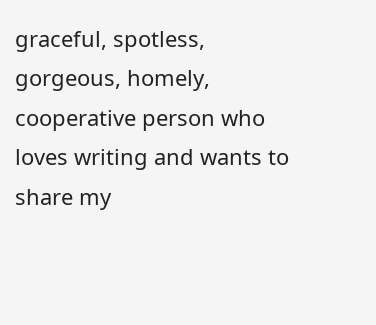graceful, spotless, gorgeous, homely, cooperative person who loves writing and wants to share my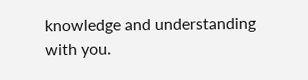knowledge and understanding with you.